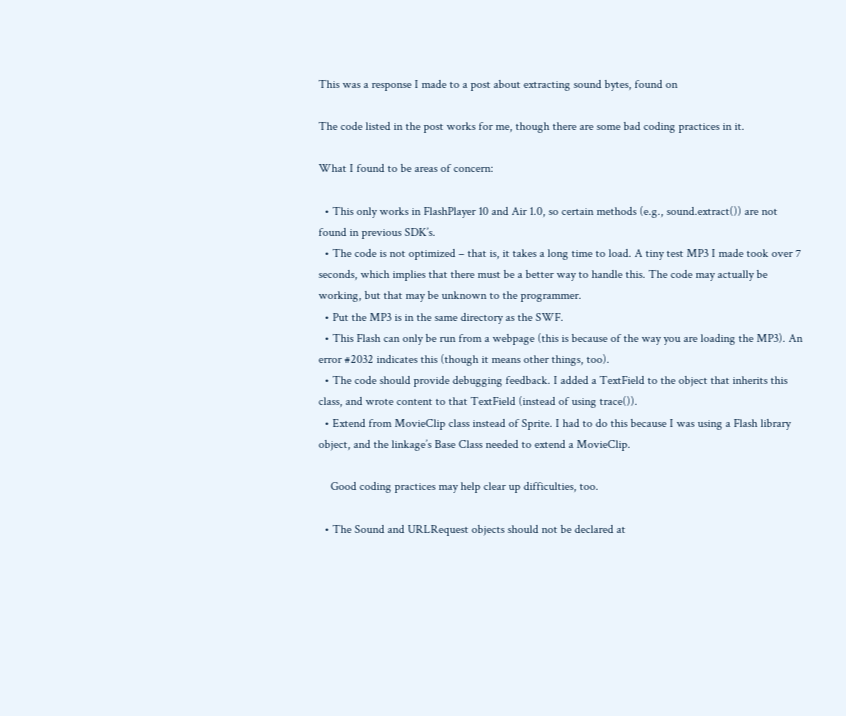This was a response I made to a post about extracting sound bytes, found on

The code listed in the post works for me, though there are some bad coding practices in it.

What I found to be areas of concern:

  • This only works in FlashPlayer 10 and Air 1.0, so certain methods (e.g., sound.extract()) are not found in previous SDK’s.
  • The code is not optimized – that is, it takes a long time to load. A tiny test MP3 I made took over 7 seconds, which implies that there must be a better way to handle this. The code may actually be working, but that may be unknown to the programmer.
  • Put the MP3 is in the same directory as the SWF.
  • This Flash can only be run from a webpage (this is because of the way you are loading the MP3). An error #2032 indicates this (though it means other things, too).
  • The code should provide debugging feedback. I added a TextField to the object that inherits this class, and wrote content to that TextField (instead of using trace()).
  • Extend from MovieClip class instead of Sprite. I had to do this because I was using a Flash library object, and the linkage’s Base Class needed to extend a MovieClip.

    Good coding practices may help clear up difficulties, too.

  • The Sound and URLRequest objects should not be declared at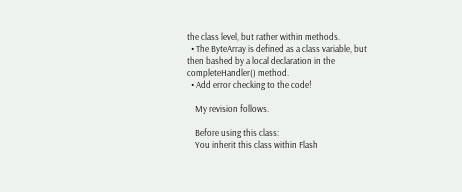the class level, but rather within methods.
  • The ByteArray is defined as a class variable, but then bashed by a local declaration in the completeHandler() method.
  • Add error checking to the code!

    My revision follows.

    Before using this class:
    You inherit this class within Flash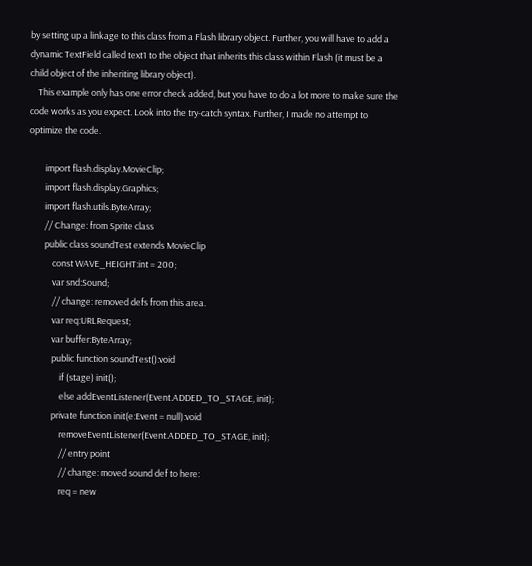by setting up a linkage to this class from a Flash library object. Further, you will have to add a dynamic TextField called text1 to the object that inherits this class within Flash (it must be a child object of the inheriting library object).
    This example only has one error check added, but you have to do a lot more to make sure the code works as you expect. Look into the try-catch syntax. Further, I made no attempt to optimize the code.

        import flash.display.MovieClip;
        import flash.display.Graphics;
        import flash.utils.ByteArray;
        // Change: from Sprite class
        public class soundTest extends MovieClip
            const WAVE_HEIGHT:int = 200;
            var snd:Sound;
            // change: removed defs from this area.
            var req:URLRequest;
            var buffer:ByteArray;
            public function soundTest():void
                if (stage) init();
                else addEventListener(Event.ADDED_TO_STAGE, init);
            private function init(e:Event = null):void
                removeEventListener(Event.ADDED_TO_STAGE, init);
                // entry point
                // change: moved sound def to here:
                req = new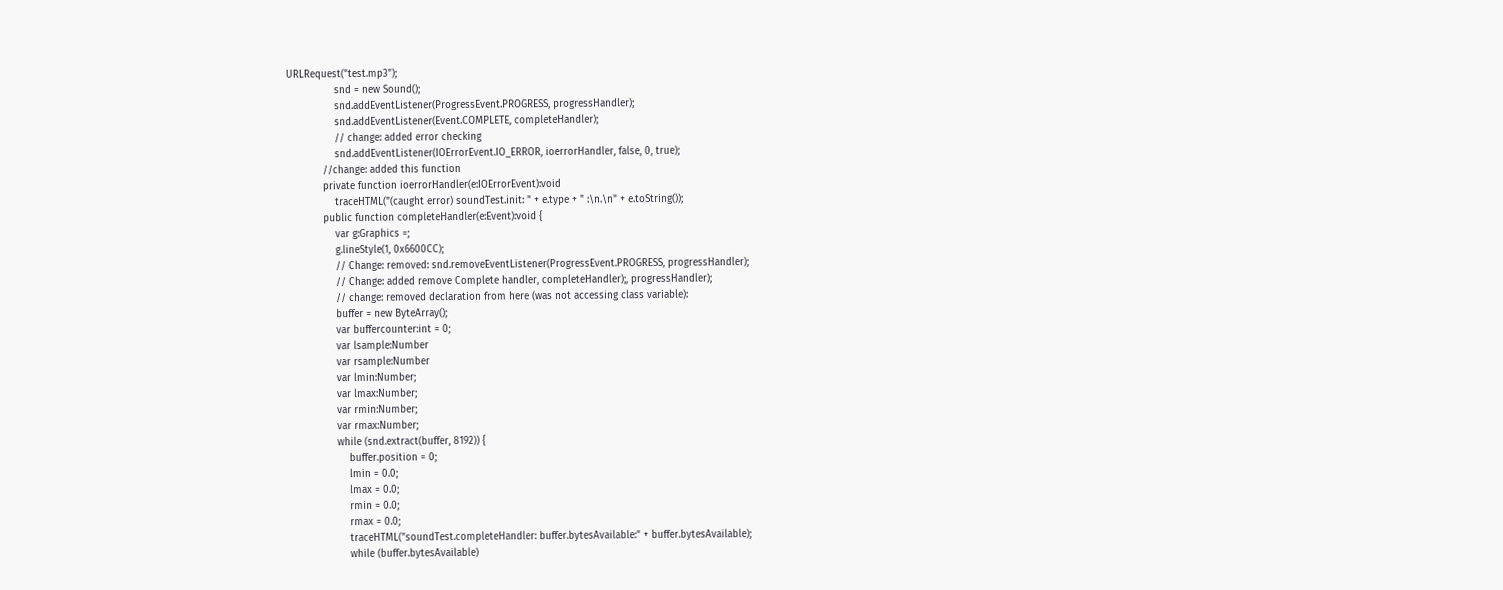URLRequest("test.mp3");
                snd = new Sound();
                snd.addEventListener(ProgressEvent.PROGRESS, progressHandler);
                snd.addEventListener(Event.COMPLETE, completeHandler);
                // change: added error checking
                snd.addEventListener(IOErrorEvent.IO_ERROR, ioerrorHandler, false, 0, true);
            //change: added this function
            private function ioerrorHandler(e:IOErrorEvent):void
                traceHTML("(caught error) soundTest.init: " + e.type + " :\n.\n" + e.toString());
            public function completeHandler(e:Event):void {
                var g:Graphics =;
                g.lineStyle(1, 0x6600CC);
                // Change: removed: snd.removeEventListener(ProgressEvent.PROGRESS, progressHandler);
                // Change: added remove Complete handler, completeHandler);, progressHandler);
                // change: removed declaration from here (was not accessing class variable):
                buffer = new ByteArray();
                var buffercounter:int = 0;
                var lsample:Number
                var rsample:Number
                var lmin:Number;
                var lmax:Number;
                var rmin:Number;
                var rmax:Number;
                while (snd.extract(buffer, 8192)) {
                    buffer.position = 0;
                    lmin = 0.0;
                    lmax = 0.0;
                    rmin = 0.0;
                    rmax = 0.0;
                    traceHTML("soundTest.completeHandler: buffer.bytesAvailable:" + buffer.bytesAvailable);
                    while (buffer.bytesAvailable)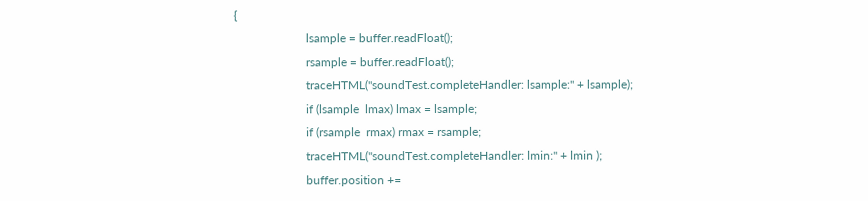{
                        lsample = buffer.readFloat();
                        rsample = buffer.readFloat();
                        traceHTML("soundTest.completeHandler: lsample:" + lsample);
                        if (lsample  lmax) lmax = lsample;
                        if (rsample  rmax) rmax = rsample;
                        traceHTML("soundTest.completeHandler: lmin:" + lmin );
                        buffer.position +=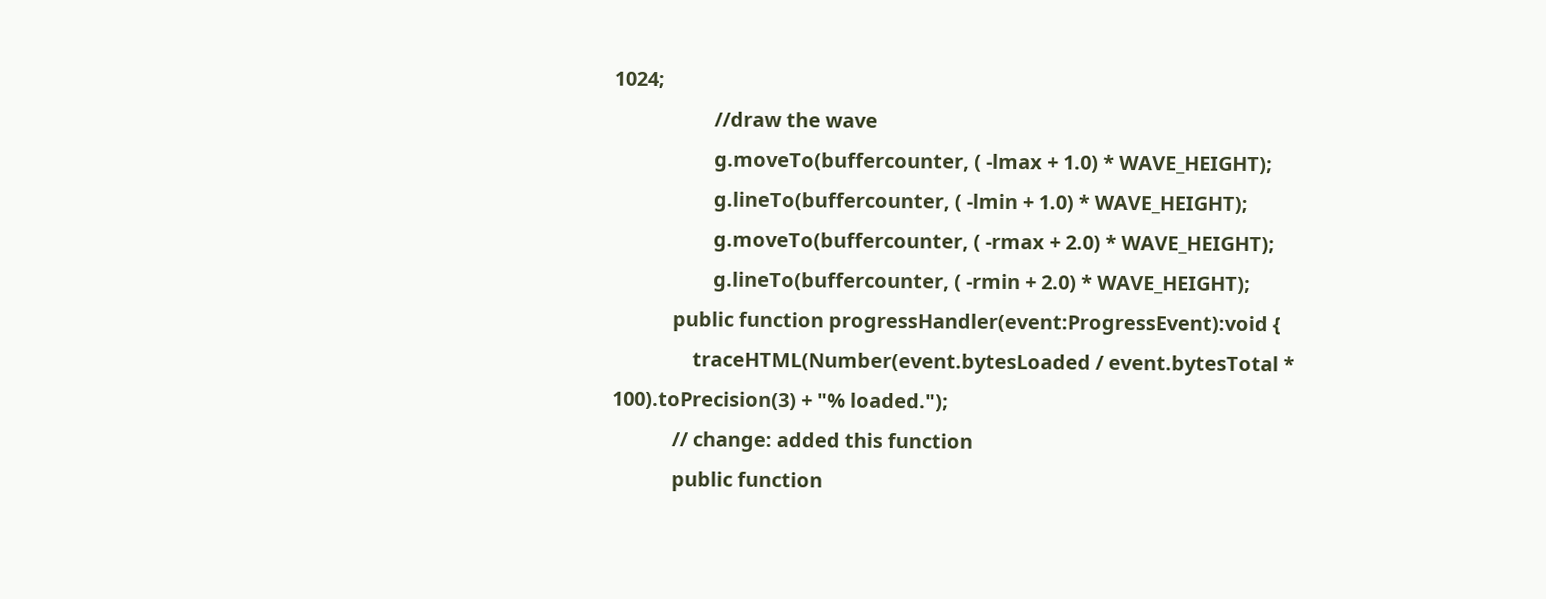1024;
                    //draw the wave
                    g.moveTo(buffercounter, ( -lmax + 1.0) * WAVE_HEIGHT);
                    g.lineTo(buffercounter, ( -lmin + 1.0) * WAVE_HEIGHT);
                    g.moveTo(buffercounter, ( -rmax + 2.0) * WAVE_HEIGHT);
                    g.lineTo(buffercounter, ( -rmin + 2.0) * WAVE_HEIGHT);
            public function progressHandler(event:ProgressEvent):void {
                traceHTML(Number(event.bytesLoaded / event.bytesTotal * 100).toPrecision(3) + "% loaded.");
            // change: added this function
            public function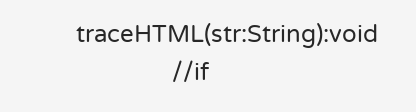traceHTML(str:String):void
                //if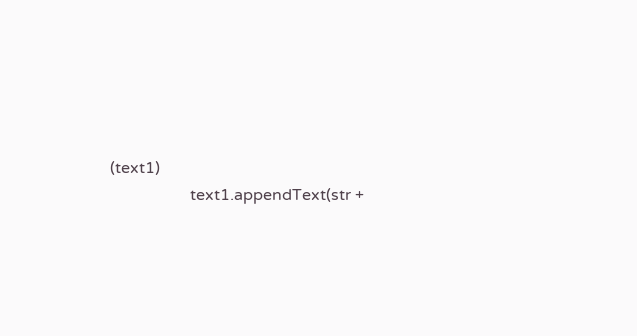(text1)
                    text1.appendText(str +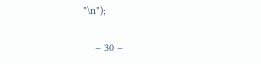"\n");

    – 30 –